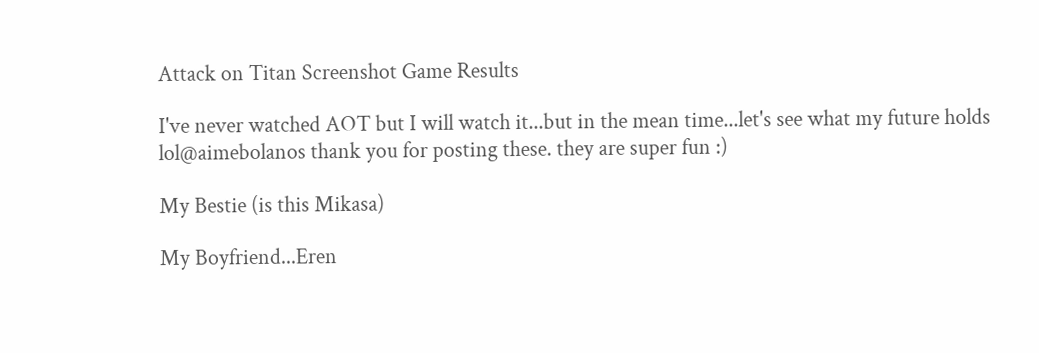Attack on Titan Screenshot Game Results

I've never watched AOT but I will watch it...but in the mean time...let's see what my future holds lol@aimebolanos thank you for posting these. they are super fun :)

My Bestie (is this Mikasa)

My Boyfriend...Eren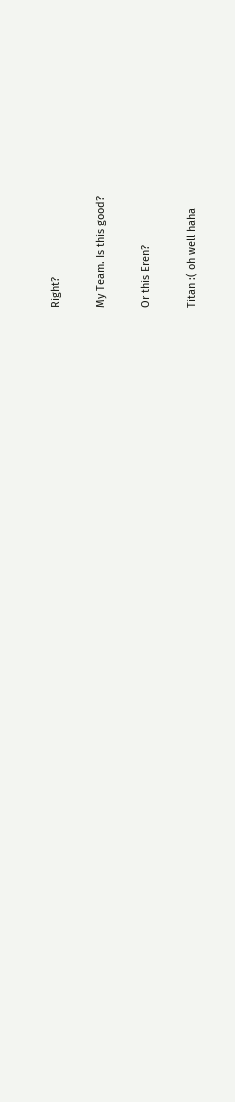Right?

My Team. Is this good?

Or this Eren?

Titan :( oh well haha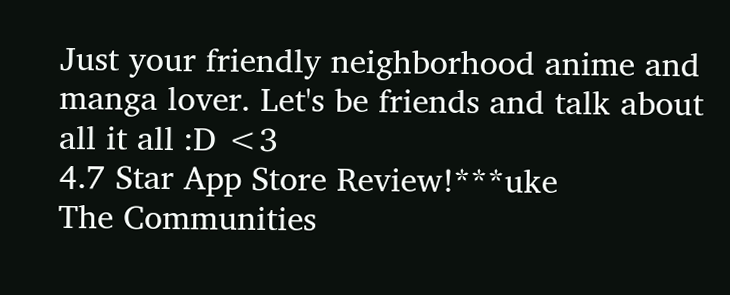Just your friendly neighborhood anime and manga lover. Let's be friends and talk about all it all :D <3
4.7 Star App Store Review!***uke
The Communities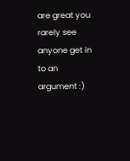are great you rarely see anyone get in to an argument :)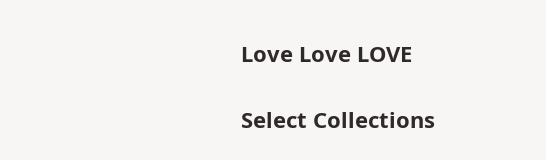Love Love LOVE

Select Collections